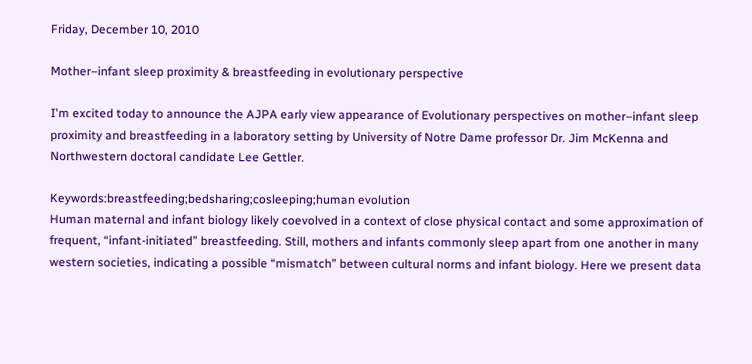Friday, December 10, 2010

Mother–infant sleep proximity & breastfeeding in evolutionary perspective

I'm excited today to announce the AJPA early view appearance of Evolutionary perspectives on mother–infant sleep proximity and breastfeeding in a laboratory setting by University of Notre Dame professor Dr. Jim McKenna and Northwestern doctoral candidate Lee Gettler.

Keywords:breastfeeding;bedsharing;cosleeping;human evolution
Human maternal and infant biology likely coevolved in a context of close physical contact and some approximation of frequent, “infant-initiated” breastfeeding. Still, mothers and infants commonly sleep apart from one another in many western societies, indicating a possible “mismatch” between cultural norms and infant biology. Here we present data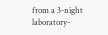from a 3-night laboratory-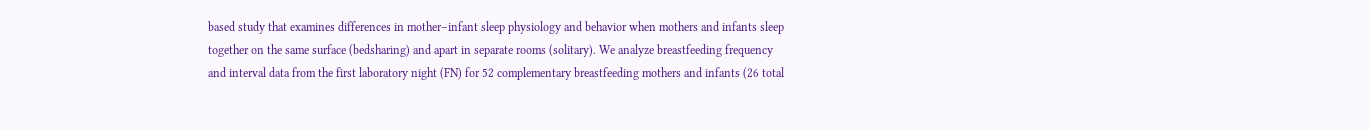based study that examines differences in mother–infant sleep physiology and behavior when mothers and infants sleep together on the same surface (bedsharing) and apart in separate rooms (solitary). We analyze breastfeeding frequency and interval data from the first laboratory night (FN) for 52 complementary breastfeeding mothers and infants (26 total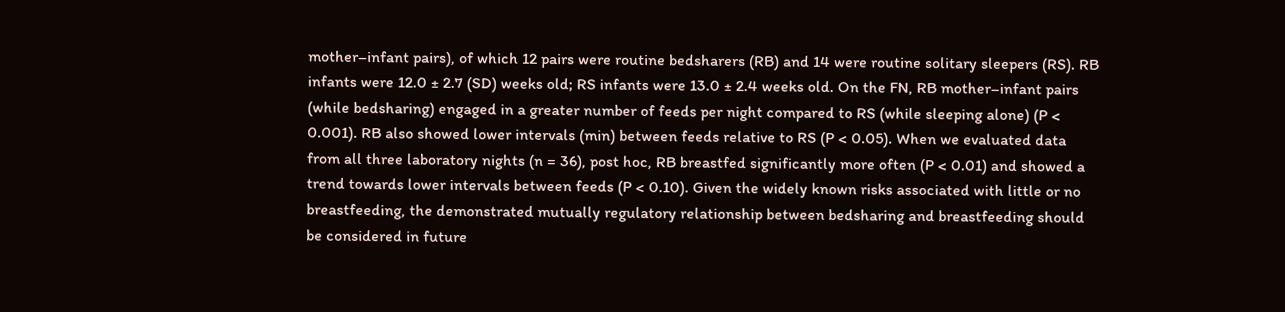mother–infant pairs), of which 12 pairs were routine bedsharers (RB) and 14 were routine solitary sleepers (RS). RB infants were 12.0 ± 2.7 (SD) weeks old; RS infants were 13.0 ± 2.4 weeks old. On the FN, RB mother–infant pairs (while bedsharing) engaged in a greater number of feeds per night compared to RS (while sleeping alone) (P < 0.001). RB also showed lower intervals (min) between feeds relative to RS (P < 0.05). When we evaluated data from all three laboratory nights (n = 36), post hoc, RB breastfed significantly more often (P < 0.01) and showed a trend towards lower intervals between feeds (P < 0.10). Given the widely known risks associated with little or no breastfeeding, the demonstrated mutually regulatory relationship between bedsharing and breastfeeding should be considered in future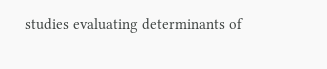studies evaluating determinants of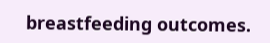breastfeeding outcomes.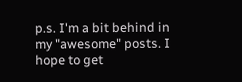p.s. I'm a bit behind in my "awesome" posts. I hope to get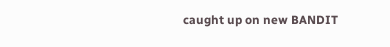caught up on new BANDIT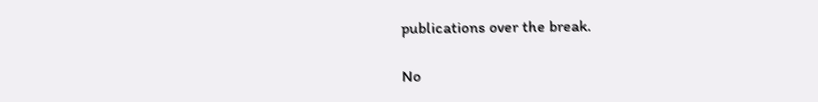publications over the break.

No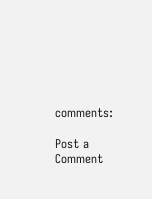comments:

Post a Comment